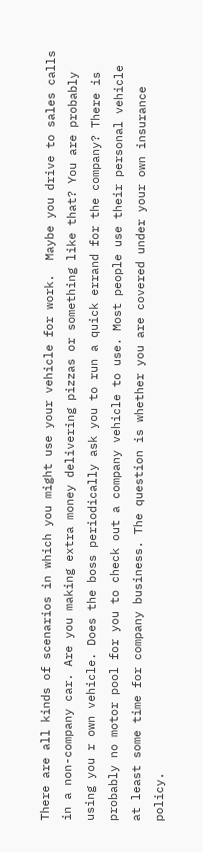There are all kinds of scenarios in which you might use your vehicle for work.  Maybe you drive to sales calls in a non-company car. Are you making extra money delivering pizzas or something like that? You are probably using you r own vehicle. Does the boss periodically ask you to run a quick errand for the company? There is probably no motor pool for you to check out a company vehicle to use. Most people use their personal vehicle at least some time for company business. The question is whether you are covered under your own insurance policy.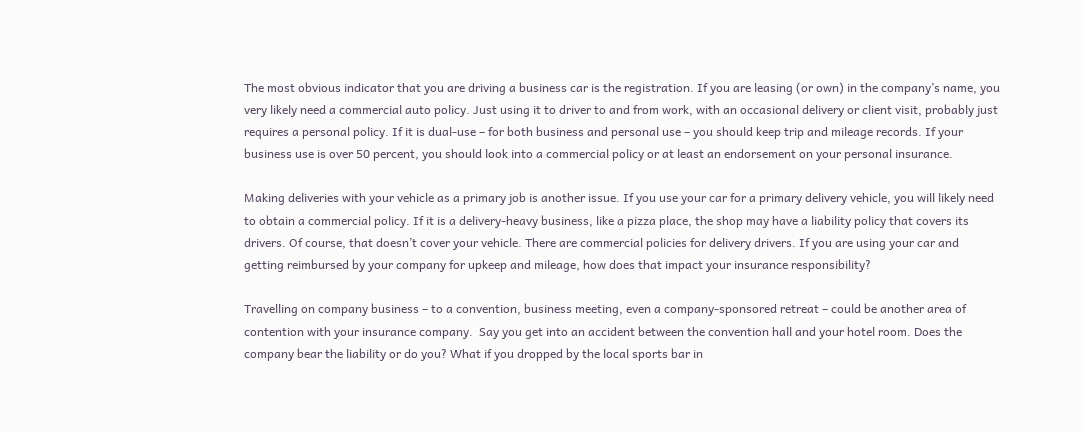The most obvious indicator that you are driving a business car is the registration. If you are leasing (or own) in the company’s name, you very likely need a commercial auto policy. Just using it to driver to and from work, with an occasional delivery or client visit, probably just requires a personal policy. If it is dual-use – for both business and personal use – you should keep trip and mileage records. If your business use is over 50 percent, you should look into a commercial policy or at least an endorsement on your personal insurance.

Making deliveries with your vehicle as a primary job is another issue. If you use your car for a primary delivery vehicle, you will likely need to obtain a commercial policy. If it is a delivery-heavy business, like a pizza place, the shop may have a liability policy that covers its drivers. Of course, that doesn’t cover your vehicle. There are commercial policies for delivery drivers. If you are using your car and getting reimbursed by your company for upkeep and mileage, how does that impact your insurance responsibility?

Travelling on company business – to a convention, business meeting, even a company-sponsored retreat – could be another area of contention with your insurance company.  Say you get into an accident between the convention hall and your hotel room. Does the company bear the liability or do you? What if you dropped by the local sports bar in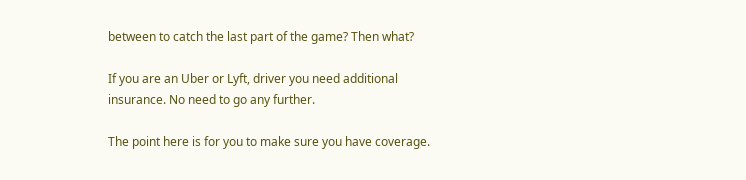between to catch the last part of the game? Then what?

If you are an Uber or Lyft, driver you need additional insurance. No need to go any further.

The point here is for you to make sure you have coverage.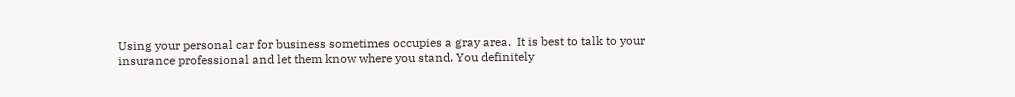Using your personal car for business sometimes occupies a gray area.  It is best to talk to your insurance professional and let them know where you stand. You definitely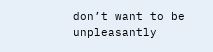don’t want to be unpleasantly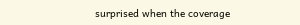surprised when the coverage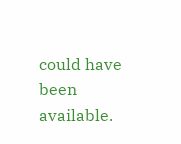could have been available.